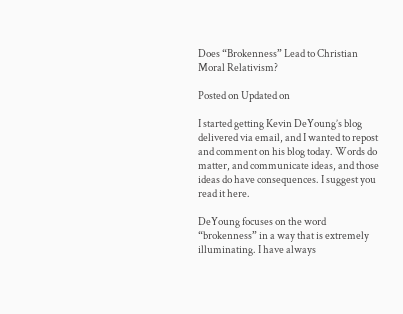Does “Brokenness” Lead to Christian Moral Relativism?

Posted on Updated on

I started getting Kevin DeYoung’s blog delivered via email, and I wanted to repost and comment on his blog today. Words do matter, and communicate ideas, and those ideas do have consequences. I suggest you read it here.

DeYoung focuses on the word “brokenness” in a way that is extremely illuminating. I have always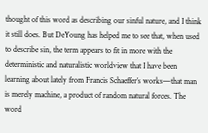thought of this word as describing our sinful nature, and I think it still does. But DeYoung has helped me to see that, when used to describe sin, the term appears to fit in more with the deterministic and naturalistic worldview that I have been learning about lately from Francis Schaeffer’s works—that man is merely machine, a product of random natural forces. The word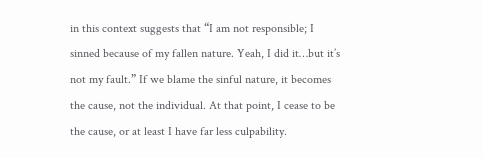in this context suggests that “I am not responsible; I sinned because of my fallen nature. Yeah, I did it…but it’s not my fault.” If we blame the sinful nature, it becomes the cause, not the individual. At that point, I cease to be the cause, or at least I have far less culpability.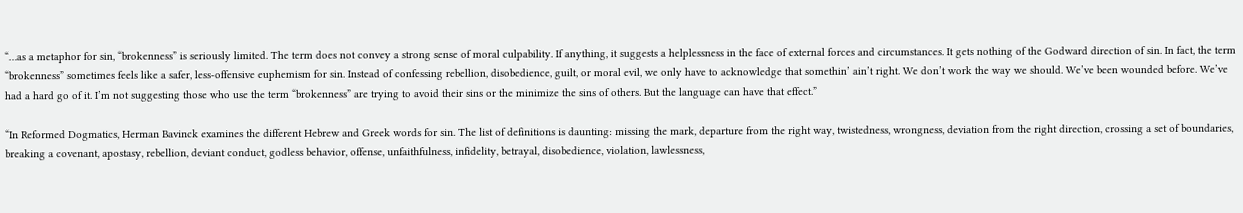“…as a metaphor for sin, “brokenness” is seriously limited. The term does not convey a strong sense of moral culpability. If anything, it suggests a helplessness in the face of external forces and circumstances. It gets nothing of the Godward direction of sin. In fact, the term “brokenness” sometimes feels like a safer, less-offensive euphemism for sin. Instead of confessing rebellion, disobedience, guilt, or moral evil, we only have to acknowledge that somethin’ ain’t right. We don’t work the way we should. We’ve been wounded before. We’ve had a hard go of it. I’m not suggesting those who use the term “brokenness” are trying to avoid their sins or the minimize the sins of others. But the language can have that effect.”

“In Reformed Dogmatics, Herman Bavinck examines the different Hebrew and Greek words for sin. The list of definitions is daunting: missing the mark, departure from the right way, twistedness, wrongness, deviation from the right direction, crossing a set of boundaries, breaking a covenant, apostasy, rebellion, deviant conduct, godless behavior, offense, unfaithfulness, infidelity, betrayal, disobedience, violation, lawlessness,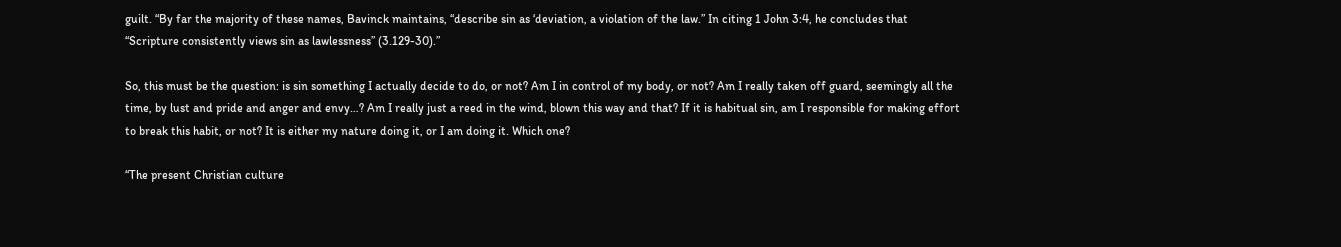guilt. “By far the majority of these names, Bavinck maintains, “describe sin as ‘deviation, a violation of the law.” In citing 1 John 3:4, he concludes that “Scripture consistently views sin as lawlessness” (3.129-30).”

So, this must be the question: is sin something I actually decide to do, or not? Am I in control of my body, or not? Am I really taken off guard, seemingly all the time, by lust and pride and anger and envy…? Am I really just a reed in the wind, blown this way and that? If it is habitual sin, am I responsible for making effort to break this habit, or not? It is either my nature doing it, or I am doing it. Which one?

“The present Christian culture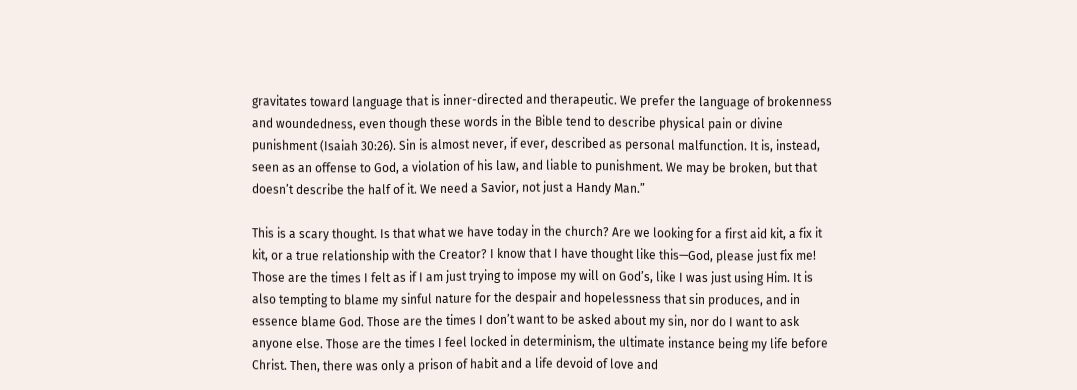gravitates toward language that is inner-directed and therapeutic. We prefer the language of brokenness and woundedness, even though these words in the Bible tend to describe physical pain or divine punishment (Isaiah 30:26). Sin is almost never, if ever, described as personal malfunction. It is, instead, seen as an offense to God, a violation of his law, and liable to punishment. We may be broken, but that doesn’t describe the half of it. We need a Savior, not just a Handy Man.”

This is a scary thought. Is that what we have today in the church? Are we looking for a first aid kit, a fix it kit, or a true relationship with the Creator? I know that I have thought like this—God, please just fix me! Those are the times I felt as if I am just trying to impose my will on God’s, like I was just using Him. It is also tempting to blame my sinful nature for the despair and hopelessness that sin produces, and in essence blame God. Those are the times I don’t want to be asked about my sin, nor do I want to ask anyone else. Those are the times I feel locked in determinism, the ultimate instance being my life before Christ. Then, there was only a prison of habit and a life devoid of love and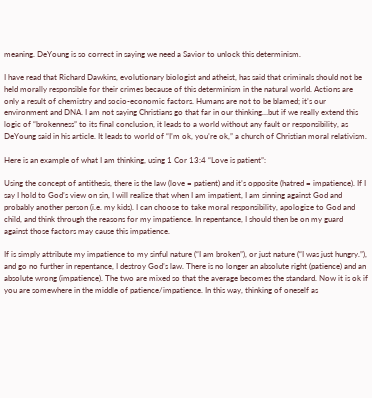meaning. DeYoung is so correct in saying we need a Savior to unlock this determinism.

I have read that Richard Dawkins, evolutionary biologist and atheist, has said that criminals should not be held morally responsible for their crimes because of this determinism in the natural world. Actions are only a result of chemistry and socio-economic factors. Humans are not to be blamed; it’s our environment and DNA. I am not saying Christians go that far in our thinking…but if we really extend this logic of “brokenness” to its final conclusion, it leads to a world without any fault or responsibility, as DeYoung said in his article. It leads to world of “I’m ok, you’re ok,” a church of Christian moral relativism.

Here is an example of what I am thinking, using 1 Cor 13:4 “Love is patient”:

Using the concept of antithesis, there is the law (love = patient) and it’s opposite (hatred = impatience). If I say I hold to God’s view on sin, I will realize that when I am impatient, I am sinning against God and probably another person (i.e. my kids). I can choose to take moral responsibility, apologize to God and child, and think through the reasons for my impatience. In repentance, I should then be on my guard against those factors may cause this impatience.

If is simply attribute my impatience to my sinful nature (“I am broken”), or just nature (“I was just hungry.”), and go no further in repentance, I destroy God’s law. There is no longer an absolute right (patience) and an absolute wrong (impatience). The two are mixed so that the average becomes the standard. Now it is ok if you are somewhere in the middle of patience/impatience. In this way, thinking of oneself as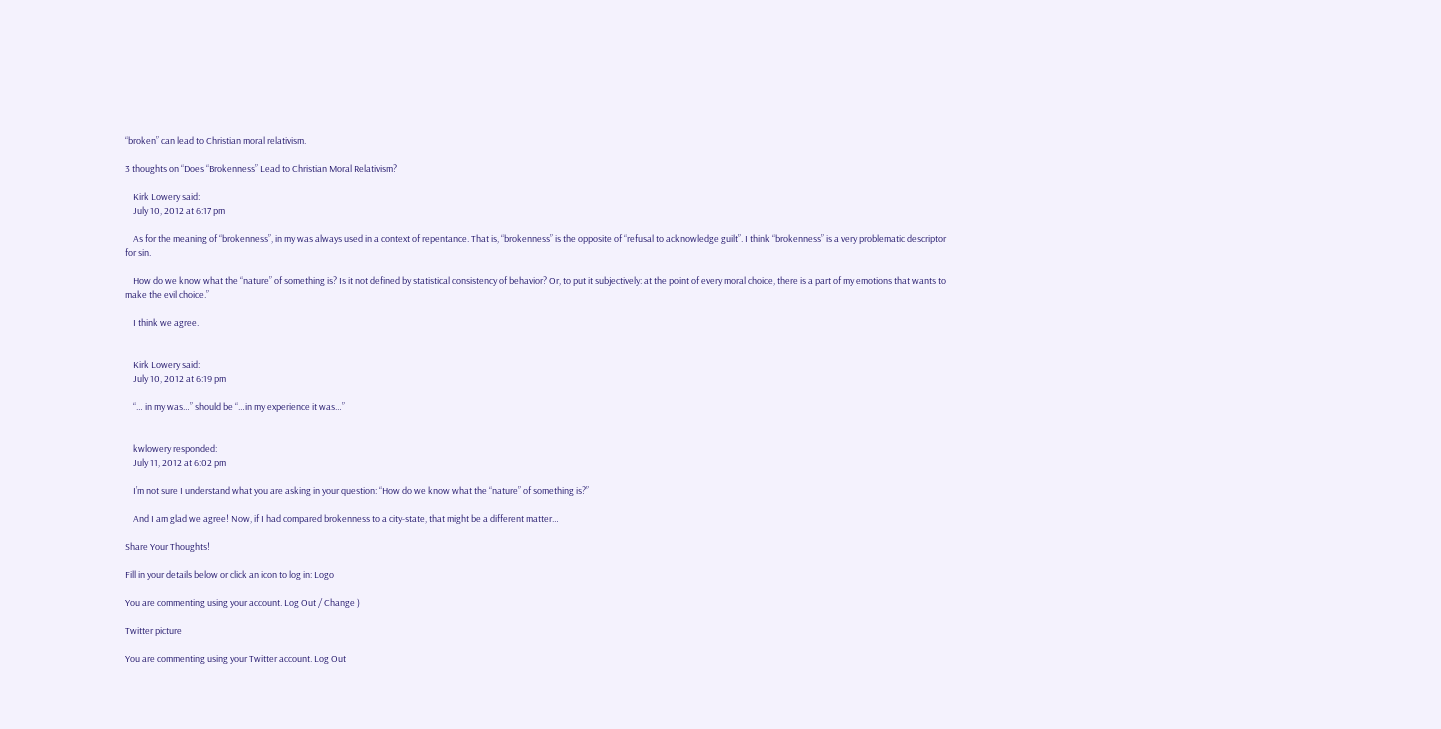“broken” can lead to Christian moral relativism.

3 thoughts on “Does “Brokenness” Lead to Christian Moral Relativism?

    Kirk Lowery said:
    July 10, 2012 at 6:17 pm

    As for the meaning of “brokenness”, in my was always used in a context of repentance. That is, “brokenness” is the opposite of “refusal to acknowledge guilt”. I think “brokenness” is a very problematic descriptor for sin.

    How do we know what the “nature” of something is? Is it not defined by statistical consistency of behavior? Or, to put it subjectively: at the point of every moral choice, there is a part of my emotions that wants to make the evil choice.”

    I think we agree.


    Kirk Lowery said:
    July 10, 2012 at 6:19 pm

    “… in my was…” should be “…in my experience it was…”


    kwlowery responded:
    July 11, 2012 at 6:02 pm

    I’m not sure I understand what you are asking in your question: “How do we know what the “nature” of something is?”

    And I am glad we agree! Now, if I had compared brokenness to a city-state, that might be a different matter…

Share Your Thoughts!

Fill in your details below or click an icon to log in: Logo

You are commenting using your account. Log Out / Change )

Twitter picture

You are commenting using your Twitter account. Log Out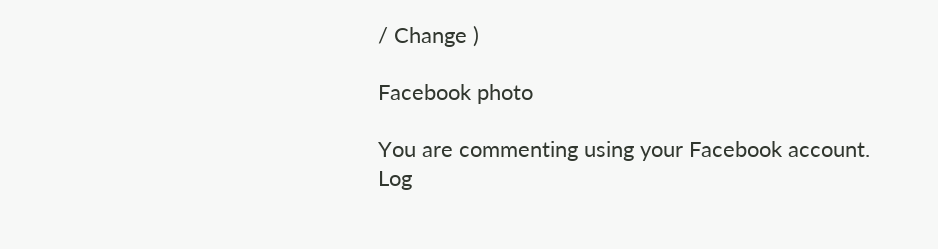/ Change )

Facebook photo

You are commenting using your Facebook account. Log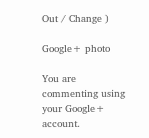Out / Change )

Google+ photo

You are commenting using your Google+ account.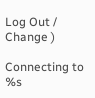Log Out / Change )

Connecting to %s